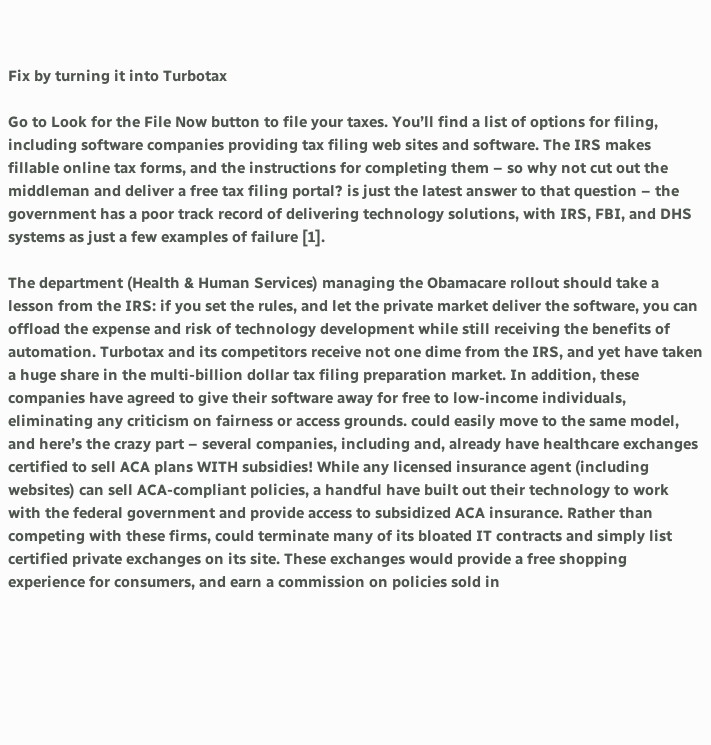Fix by turning it into Turbotax

Go to Look for the File Now button to file your taxes. You’ll find a list of options for filing, including software companies providing tax filing web sites and software. The IRS makes fillable online tax forms, and the instructions for completing them – so why not cut out the middleman and deliver a free tax filing portal? is just the latest answer to that question – the government has a poor track record of delivering technology solutions, with IRS, FBI, and DHS systems as just a few examples of failure [1].

The department (Health & Human Services) managing the Obamacare rollout should take a lesson from the IRS: if you set the rules, and let the private market deliver the software, you can offload the expense and risk of technology development while still receiving the benefits of automation. Turbotax and its competitors receive not one dime from the IRS, and yet have taken a huge share in the multi-billion dollar tax filing preparation market. In addition, these companies have agreed to give their software away for free to low-income individuals, eliminating any criticism on fairness or access grounds. could easily move to the same model, and here’s the crazy part – several companies, including and, already have healthcare exchanges certified to sell ACA plans WITH subsidies! While any licensed insurance agent (including websites) can sell ACA-compliant policies, a handful have built out their technology to work with the federal government and provide access to subsidized ACA insurance. Rather than competing with these firms, could terminate many of its bloated IT contracts and simply list certified private exchanges on its site. These exchanges would provide a free shopping experience for consumers, and earn a commission on policies sold in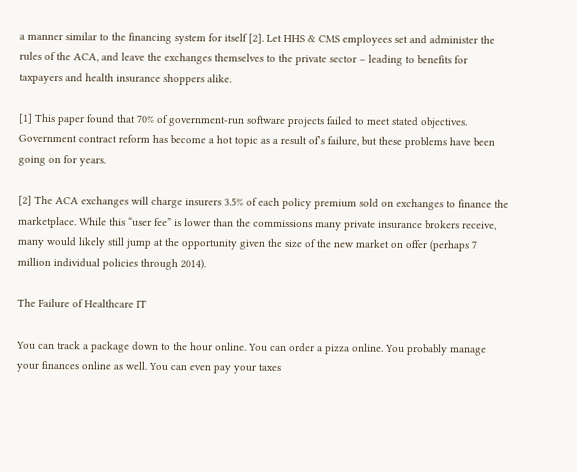a manner similar to the financing system for itself [2]. Let HHS & CMS employees set and administer the rules of the ACA, and leave the exchanges themselves to the private sector – leading to benefits for taxpayers and health insurance shoppers alike.

[1] This paper found that 70% of government-run software projects failed to meet stated objectives. Government contract reform has become a hot topic as a result of’s failure, but these problems have been going on for years.

[2] The ACA exchanges will charge insurers 3.5% of each policy premium sold on exchanges to finance the marketplace. While this “user fee” is lower than the commissions many private insurance brokers receive, many would likely still jump at the opportunity given the size of the new market on offer (perhaps 7 million individual policies through 2014).

The Failure of Healthcare IT

You can track a package down to the hour online. You can order a pizza online. You probably manage your finances online as well. You can even pay your taxes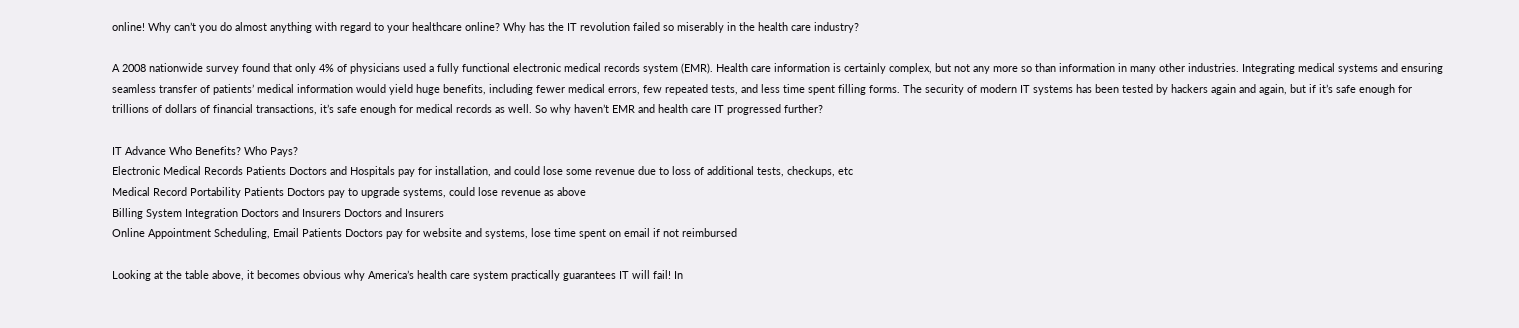online! Why can’t you do almost anything with regard to your healthcare online? Why has the IT revolution failed so miserably in the health care industry?

A 2008 nationwide survey found that only 4% of physicians used a fully functional electronic medical records system (EMR). Health care information is certainly complex, but not any more so than information in many other industries. Integrating medical systems and ensuring seamless transfer of patients’ medical information would yield huge benefits, including fewer medical errors, few repeated tests, and less time spent filling forms. The security of modern IT systems has been tested by hackers again and again, but if it’s safe enough for trillions of dollars of financial transactions, it’s safe enough for medical records as well. So why haven’t EMR and health care IT progressed further?

IT Advance Who Benefits? Who Pays?
Electronic Medical Records Patients Doctors and Hospitals pay for installation, and could lose some revenue due to loss of additional tests, checkups, etc
Medical Record Portability Patients Doctors pay to upgrade systems, could lose revenue as above
Billing System Integration Doctors and Insurers Doctors and Insurers
Online Appointment Scheduling, Email Patients Doctors pay for website and systems, lose time spent on email if not reimbursed

Looking at the table above, it becomes obvious why America’s health care system practically guarantees IT will fail! In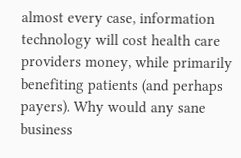almost every case, information technology will cost health care providers money, while primarily benefiting patients (and perhaps payers). Why would any sane business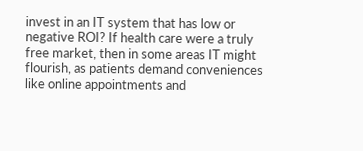invest in an IT system that has low or negative ROI? If health care were a truly free market, then in some areas IT might flourish, as patients demand conveniences like online appointments and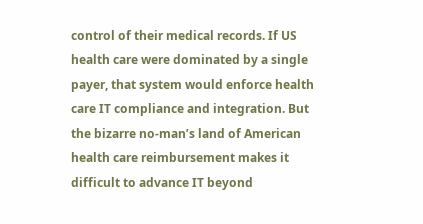control of their medical records. If US health care were dominated by a single payer, that system would enforce health care IT compliance and integration. But the bizarre no-man’s land of American health care reimbursement makes it difficult to advance IT beyond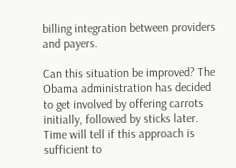billing integration between providers and payers.

Can this situation be improved? The Obama administration has decided to get involved by offering carrots initially, followed by sticks later. Time will tell if this approach is sufficient to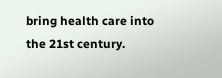bring health care into the 21st century.